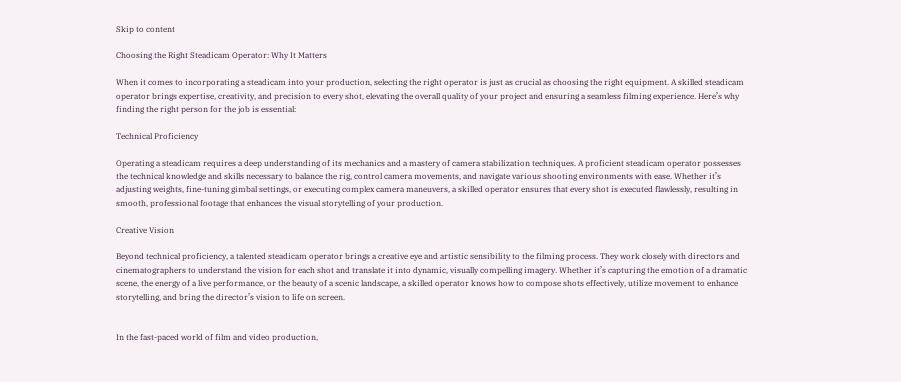Skip to content

Choosing the Right Steadicam Operator: Why It Matters

When it comes to incorporating a steadicam into your production, selecting the right operator is just as crucial as choosing the right equipment. A skilled steadicam operator brings expertise, creativity, and precision to every shot, elevating the overall quality of your project and ensuring a seamless filming experience. Here’s why finding the right person for the job is essential:

Technical Proficiency

Operating a steadicam requires a deep understanding of its mechanics and a mastery of camera stabilization techniques. A proficient steadicam operator possesses the technical knowledge and skills necessary to balance the rig, control camera movements, and navigate various shooting environments with ease. Whether it’s adjusting weights, fine-tuning gimbal settings, or executing complex camera maneuvers, a skilled operator ensures that every shot is executed flawlessly, resulting in smooth, professional footage that enhances the visual storytelling of your production.

Creative Vision

Beyond technical proficiency, a talented steadicam operator brings a creative eye and artistic sensibility to the filming process. They work closely with directors and cinematographers to understand the vision for each shot and translate it into dynamic, visually compelling imagery. Whether it’s capturing the emotion of a dramatic scene, the energy of a live performance, or the beauty of a scenic landscape, a skilled operator knows how to compose shots effectively, utilize movement to enhance storytelling, and bring the director’s vision to life on screen.


In the fast-paced world of film and video production,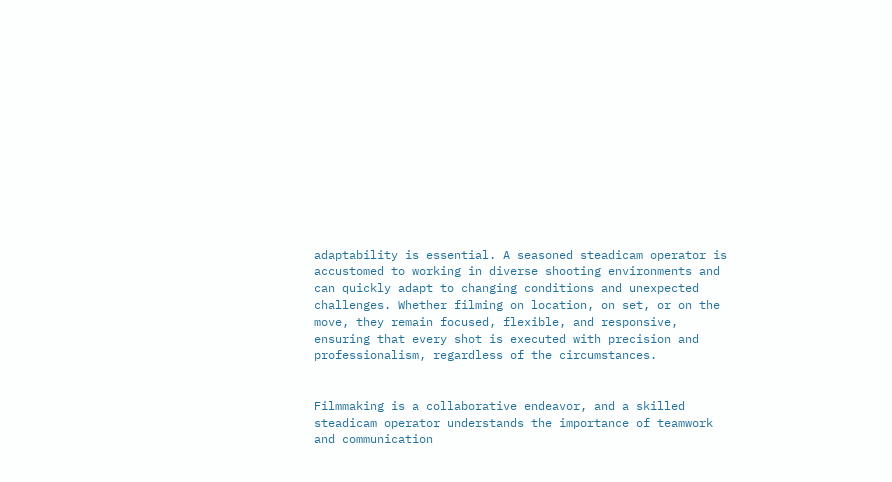adaptability is essential. A seasoned steadicam operator is accustomed to working in diverse shooting environments and can quickly adapt to changing conditions and unexpected challenges. Whether filming on location, on set, or on the move, they remain focused, flexible, and responsive, ensuring that every shot is executed with precision and professionalism, regardless of the circumstances.


Filmmaking is a collaborative endeavor, and a skilled steadicam operator understands the importance of teamwork and communication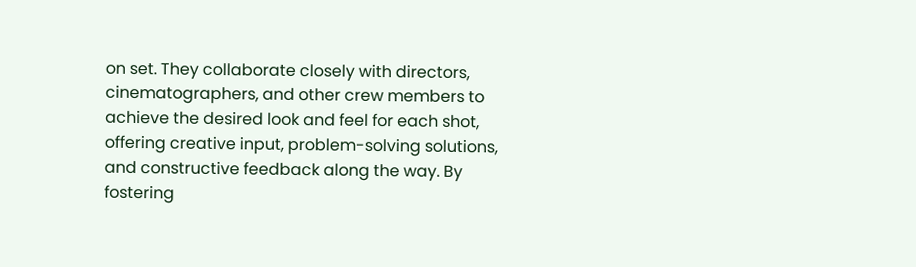on set. They collaborate closely with directors, cinematographers, and other crew members to achieve the desired look and feel for each shot, offering creative input, problem-solving solutions, and constructive feedback along the way. By fostering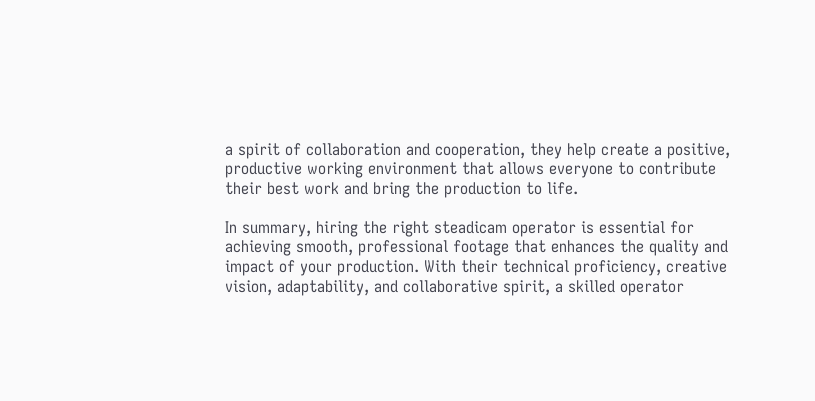a spirit of collaboration and cooperation, they help create a positive, productive working environment that allows everyone to contribute their best work and bring the production to life.

In summary, hiring the right steadicam operator is essential for achieving smooth, professional footage that enhances the quality and impact of your production. With their technical proficiency, creative vision, adaptability, and collaborative spirit, a skilled operator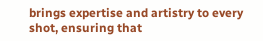brings expertise and artistry to every shot, ensuring that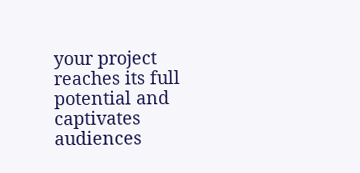your project reaches its full potential and captivates audiences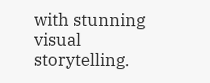with stunning visual storytelling.